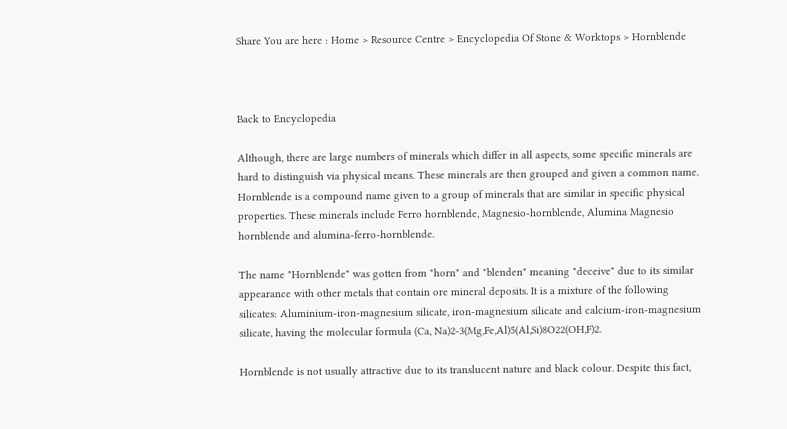Share You are here : Home > Resource Centre > Encyclopedia Of Stone & Worktops > Hornblende



Back to Encyclopedia

Although, there are large numbers of minerals which differ in all aspects, some specific minerals are hard to distinguish via physical means. These minerals are then grouped and given a common name. Hornblende is a compound name given to a group of minerals that are similar in specific physical properties. These minerals include Ferro hornblende, Magnesio-hornblende, Alumina Magnesio hornblende and alumina-ferro-hornblende.

The name "Hornblende" was gotten from "horn" and "blenden" meaning "deceive" due to its similar appearance with other metals that contain ore mineral deposits. It is a mixture of the following silicates: Aluminium-iron-magnesium silicate, iron-magnesium silicate and calcium-iron-magnesium silicate, having the molecular formula (Ca, Na)2-3(Mg,Fe,Al)5(Al,Si)8O22(OH,F)2.

Hornblende is not usually attractive due to its translucent nature and black colour. Despite this fact,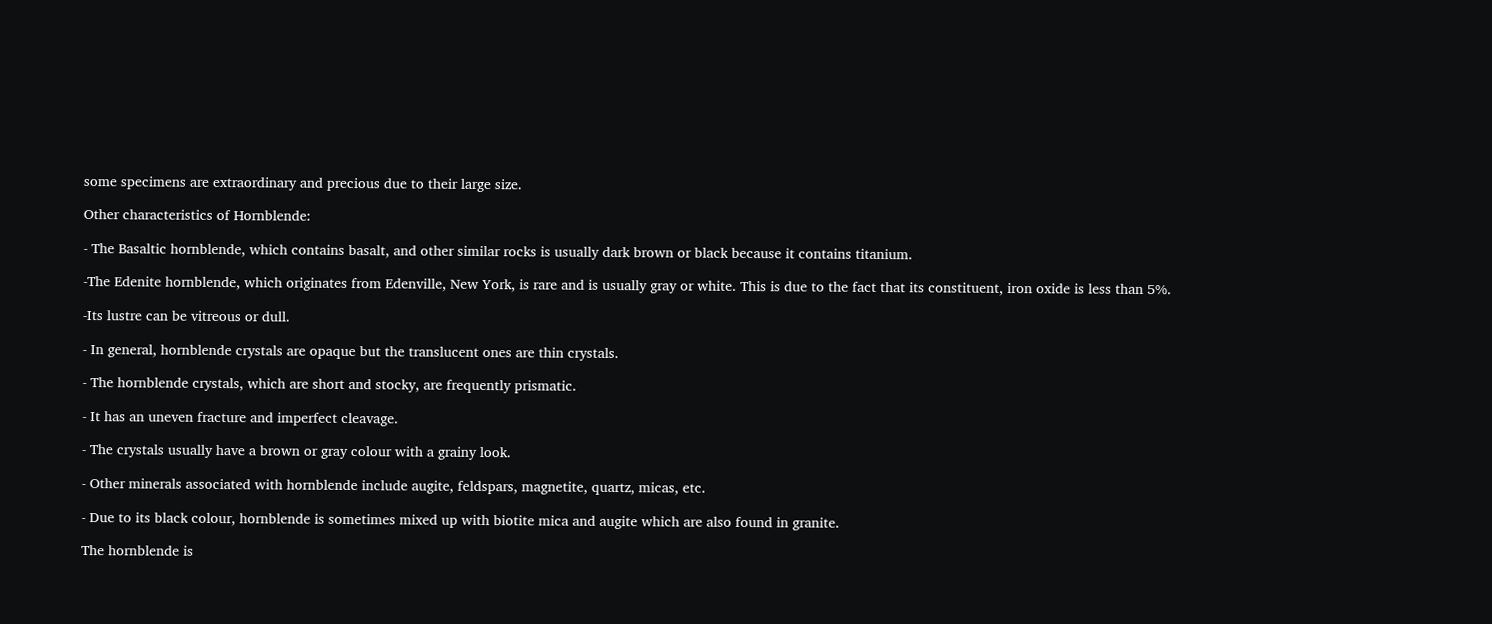some specimens are extraordinary and precious due to their large size.

Other characteristics of Hornblende:

- The Basaltic hornblende, which contains basalt, and other similar rocks is usually dark brown or black because it contains titanium.

-The Edenite hornblende, which originates from Edenville, New York, is rare and is usually gray or white. This is due to the fact that its constituent, iron oxide is less than 5%.

-Its lustre can be vitreous or dull.

- In general, hornblende crystals are opaque but the translucent ones are thin crystals.

- The hornblende crystals, which are short and stocky, are frequently prismatic.

- It has an uneven fracture and imperfect cleavage.

- The crystals usually have a brown or gray colour with a grainy look.

- Other minerals associated with hornblende include augite, feldspars, magnetite, quartz, micas, etc.

- Due to its black colour, hornblende is sometimes mixed up with biotite mica and augite which are also found in granite.

The hornblende is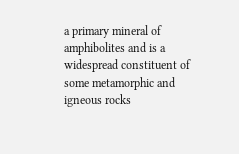a primary mineral of amphibolites and is a widespread constituent of some metamorphic and igneous rocks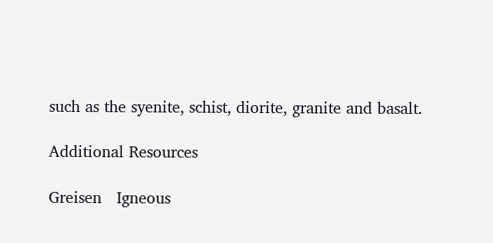such as the syenite, schist, diorite, granite and basalt.

Additional Resources

Greisen   Igneous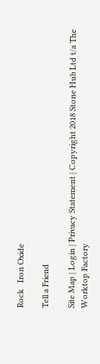Rock   Iron Oxide

Tell a Friend

Site Map | Login | Privacy Statement | Copyright 2018 Stone Hub Ltd t/a The Worktop Factory